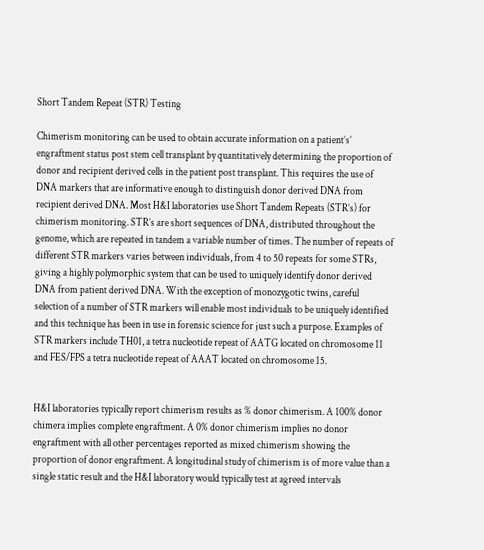Short Tandem Repeat (STR) Testing

Chimerism monitoring can be used to obtain accurate information on a patient’s’ engraftment status post stem cell transplant by quantitatively determining the proportion of donor and recipient derived cells in the patient post transplant. This requires the use of DNA markers that are informative enough to distinguish donor derived DNA from recipient derived DNA. Most H&I laboratories use Short Tandem Repeats (STR’s) for chimerism monitoring. STR’s are short sequences of DNA, distributed throughout the genome, which are repeated in tandem a variable number of times. The number of repeats of different STR markers varies between individuals, from 4 to 50 repeats for some STRs, giving a highly polymorphic system that can be used to uniquely identify donor derived DNA from patient derived DNA. With the exception of monozygotic twins, careful selection of a number of STR markers will enable most individuals to be uniquely identified and this technique has been in use in forensic science for just such a purpose. Examples of STR markers include TH01, a tetra nucleotide repeat of AATG located on chromosome 11 and FES/FPS a tetra nucleotide repeat of AAAT located on chromosome 15.


H&I laboratories typically report chimerism results as % donor chimerism. A 100% donor chimera implies complete engraftment. A 0% donor chimerism implies no donor engraftment with all other percentages reported as mixed chimerism showing the proportion of donor engraftment. A longitudinal study of chimerism is of more value than a single static result and the H&I laboratory would typically test at agreed intervals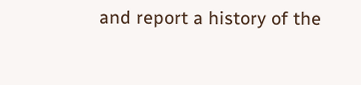and report a history of the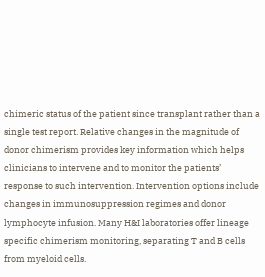chimeric status of the patient since transplant rather than a single test report. Relative changes in the magnitude of donor chimerism provides key information which helps clinicians to intervene and to monitor the patients’ response to such intervention. Intervention options include changes in immunosuppression regimes and donor lymphocyte infusion. Many H&I laboratories offer lineage specific chimerism monitoring, separating T and B cells from myeloid cells.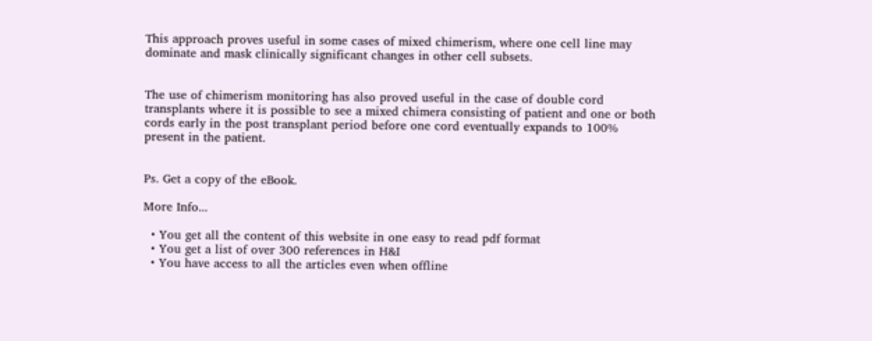This approach proves useful in some cases of mixed chimerism, where one cell line may dominate and mask clinically significant changes in other cell subsets.


The use of chimerism monitoring has also proved useful in the case of double cord transplants where it is possible to see a mixed chimera consisting of patient and one or both cords early in the post transplant period before one cord eventually expands to 100% present in the patient.


Ps. Get a copy of the eBook.

More Info...

  • You get all the content of this website in one easy to read pdf format
  • You get a list of over 300 references in H&I
  • You have access to all the articles even when offline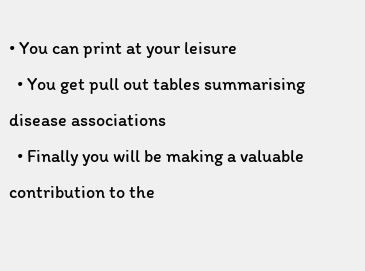• You can print at your leisure
  • You get pull out tables summarising disease associations
  • Finally you will be making a valuable contribution to the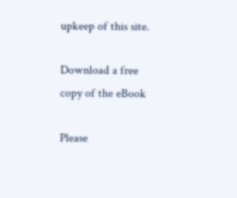upkeep of this site.

Download a free copy of the eBook

Please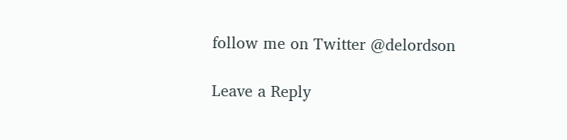follow me on Twitter @delordson

Leave a Reply